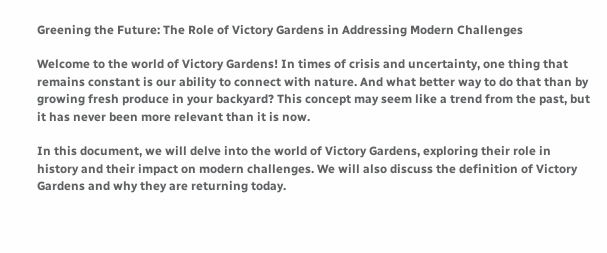Greening the Future: The Role of Victory Gardens in Addressing Modern Challenges

Welcome to the world of Victory Gardens! In times of crisis and uncertainty, one thing that remains constant is our ability to connect with nature. And what better way to do that than by growing fresh produce in your backyard? This concept may seem like a trend from the past, but it has never been more relevant than it is now.

In this document, we will delve into the world of Victory Gardens, exploring their role in history and their impact on modern challenges. We will also discuss the definition of Victory Gardens and why they are returning today.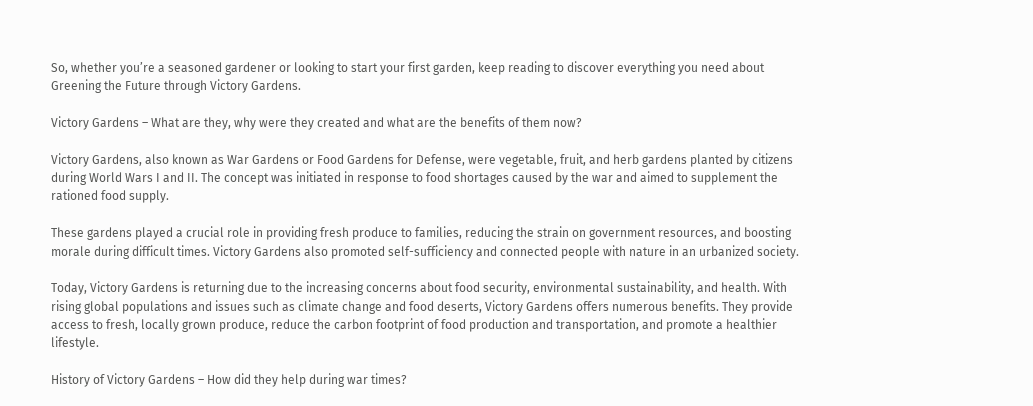So, whether you’re a seasoned gardener or looking to start your first garden, keep reading to discover everything you need about Greening the Future through Victory Gardens.

Victory Gardens – What are they, why were they created and what are the benefits of them now?

Victory Gardens, also known as War Gardens or Food Gardens for Defense, were vegetable, fruit, and herb gardens planted by citizens during World Wars I and II. The concept was initiated in response to food shortages caused by the war and aimed to supplement the rationed food supply.

These gardens played a crucial role in providing fresh produce to families, reducing the strain on government resources, and boosting morale during difficult times. Victory Gardens also promoted self-sufficiency and connected people with nature in an urbanized society.

Today, Victory Gardens is returning due to the increasing concerns about food security, environmental sustainability, and health. With rising global populations and issues such as climate change and food deserts, Victory Gardens offers numerous benefits. They provide access to fresh, locally grown produce, reduce the carbon footprint of food production and transportation, and promote a healthier lifestyle.

History of Victory Gardens – How did they help during war times?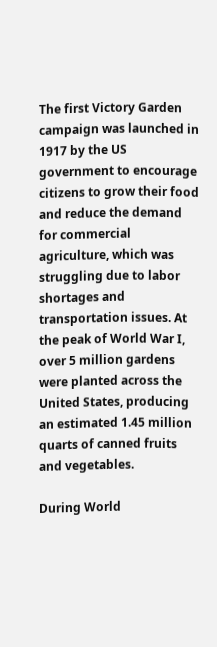The first Victory Garden campaign was launched in 1917 by the US government to encourage citizens to grow their food and reduce the demand for commercial agriculture, which was struggling due to labor shortages and transportation issues. At the peak of World War I, over 5 million gardens were planted across the United States, producing an estimated 1.45 million quarts of canned fruits and vegetables.

During World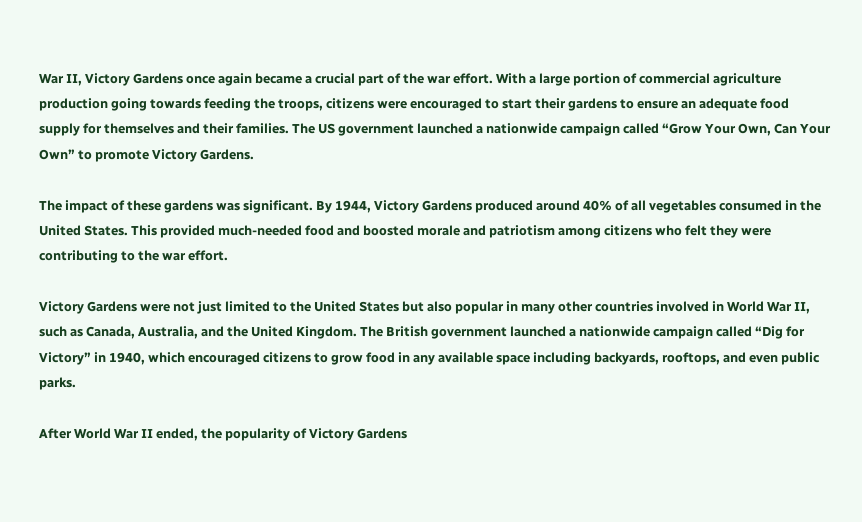War II, Victory Gardens once again became a crucial part of the war effort. With a large portion of commercial agriculture production going towards feeding the troops, citizens were encouraged to start their gardens to ensure an adequate food supply for themselves and their families. The US government launched a nationwide campaign called “Grow Your Own, Can Your Own” to promote Victory Gardens.

The impact of these gardens was significant. By 1944, Victory Gardens produced around 40% of all vegetables consumed in the United States. This provided much-needed food and boosted morale and patriotism among citizens who felt they were contributing to the war effort.

Victory Gardens were not just limited to the United States but also popular in many other countries involved in World War II, such as Canada, Australia, and the United Kingdom. The British government launched a nationwide campaign called “Dig for Victory” in 1940, which encouraged citizens to grow food in any available space including backyards, rooftops, and even public parks.

After World War II ended, the popularity of Victory Gardens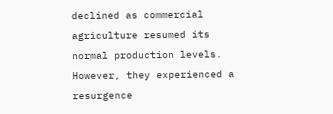declined as commercial agriculture resumed its normal production levels. However, they experienced a resurgence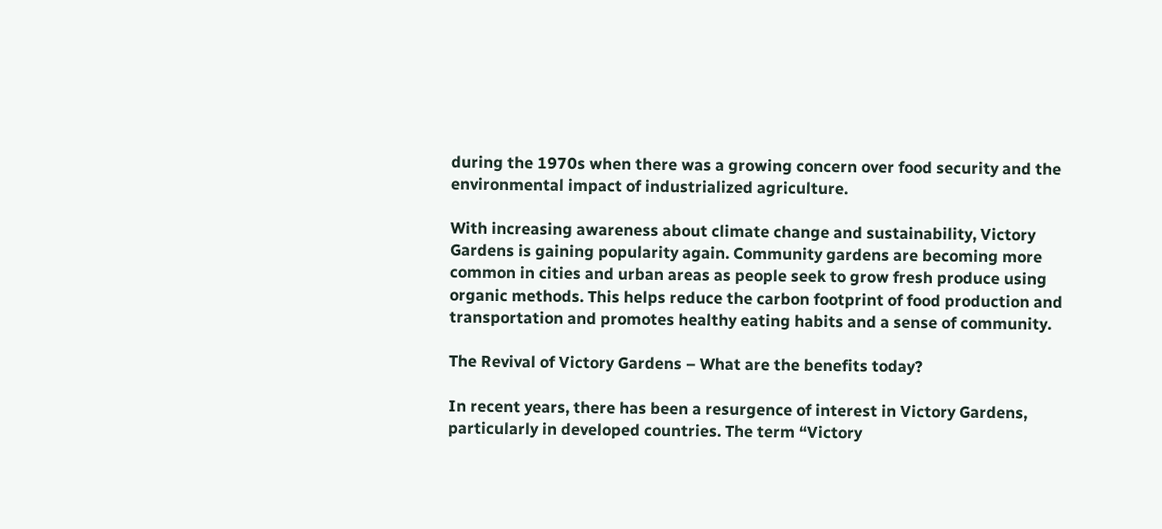during the 1970s when there was a growing concern over food security and the environmental impact of industrialized agriculture.

With increasing awareness about climate change and sustainability, Victory Gardens is gaining popularity again. Community gardens are becoming more common in cities and urban areas as people seek to grow fresh produce using organic methods. This helps reduce the carbon footprint of food production and transportation and promotes healthy eating habits and a sense of community.

The Revival of Victory Gardens – What are the benefits today?

In recent years, there has been a resurgence of interest in Victory Gardens, particularly in developed countries. The term “Victory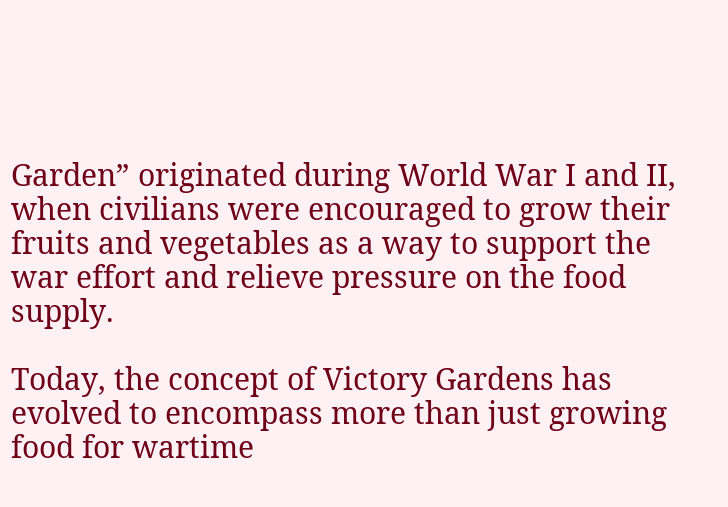Garden” originated during World War I and II, when civilians were encouraged to grow their fruits and vegetables as a way to support the war effort and relieve pressure on the food supply.

Today, the concept of Victory Gardens has evolved to encompass more than just growing food for wartime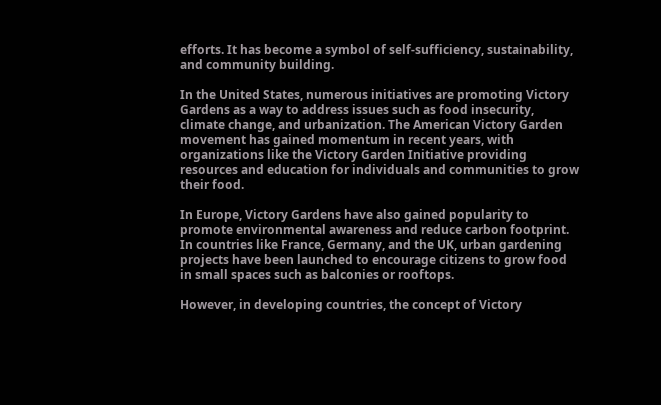efforts. It has become a symbol of self-sufficiency, sustainability, and community building.

In the United States, numerous initiatives are promoting Victory Gardens as a way to address issues such as food insecurity, climate change, and urbanization. The American Victory Garden movement has gained momentum in recent years, with organizations like the Victory Garden Initiative providing resources and education for individuals and communities to grow their food.

In Europe, Victory Gardens have also gained popularity to promote environmental awareness and reduce carbon footprint. In countries like France, Germany, and the UK, urban gardening projects have been launched to encourage citizens to grow food in small spaces such as balconies or rooftops.

However, in developing countries, the concept of Victory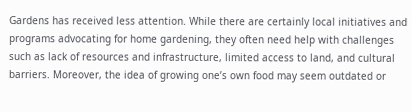Gardens has received less attention. While there are certainly local initiatives and programs advocating for home gardening, they often need help with challenges such as lack of resources and infrastructure, limited access to land, and cultural barriers. Moreover, the idea of growing one’s own food may seem outdated or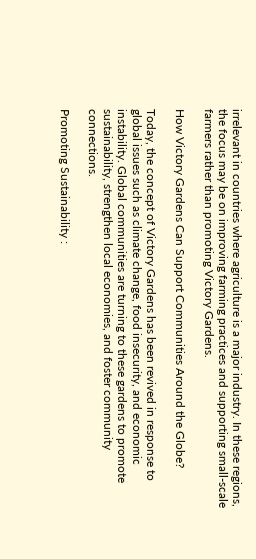irrelevant in countries where agriculture is a major industry. In these regions, the focus may be on improving farming practices and supporting small-scale farmers rather than promoting Victory Gardens.

How Victory Gardens Can Support Communities Around the Globe?

Today, the concept of Victory Gardens has been revived in response to global issues such as climate change, food insecurity, and economic instability. Global communities are turning to these gardens to promote sustainability, strengthen local economies, and foster community connections.

Promoting Sustainability :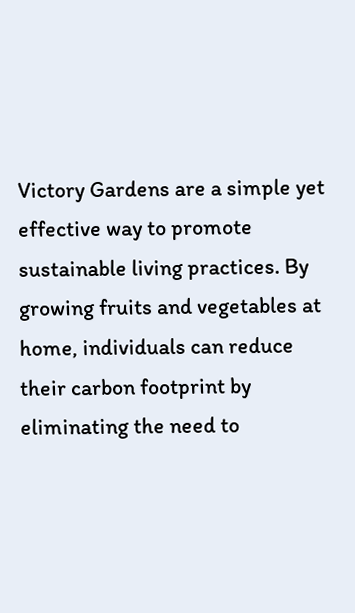Victory Gardens are a simple yet effective way to promote sustainable living practices. By growing fruits and vegetables at home, individuals can reduce their carbon footprint by eliminating the need to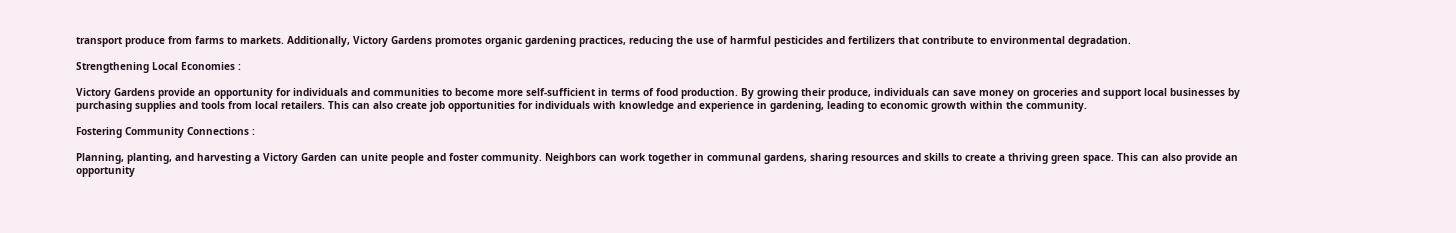transport produce from farms to markets. Additionally, Victory Gardens promotes organic gardening practices, reducing the use of harmful pesticides and fertilizers that contribute to environmental degradation.

Strengthening Local Economies :

Victory Gardens provide an opportunity for individuals and communities to become more self-sufficient in terms of food production. By growing their produce, individuals can save money on groceries and support local businesses by purchasing supplies and tools from local retailers. This can also create job opportunities for individuals with knowledge and experience in gardening, leading to economic growth within the community.

Fostering Community Connections :

Planning, planting, and harvesting a Victory Garden can unite people and foster community. Neighbors can work together in communal gardens, sharing resources and skills to create a thriving green space. This can also provide an opportunity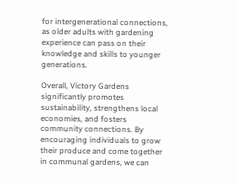for intergenerational connections, as older adults with gardening experience can pass on their knowledge and skills to younger generations.

Overall, Victory Gardens significantly promotes sustainability, strengthens local economies, and fosters community connections. By encouraging individuals to grow their produce and come together in communal gardens, we can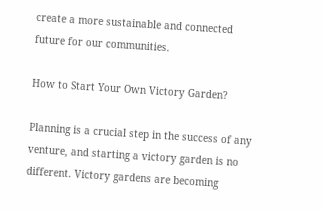create a more sustainable and connected future for our communities.

How to Start Your Own Victory Garden?

Planning is a crucial step in the success of any venture, and starting a victory garden is no different. Victory gardens are becoming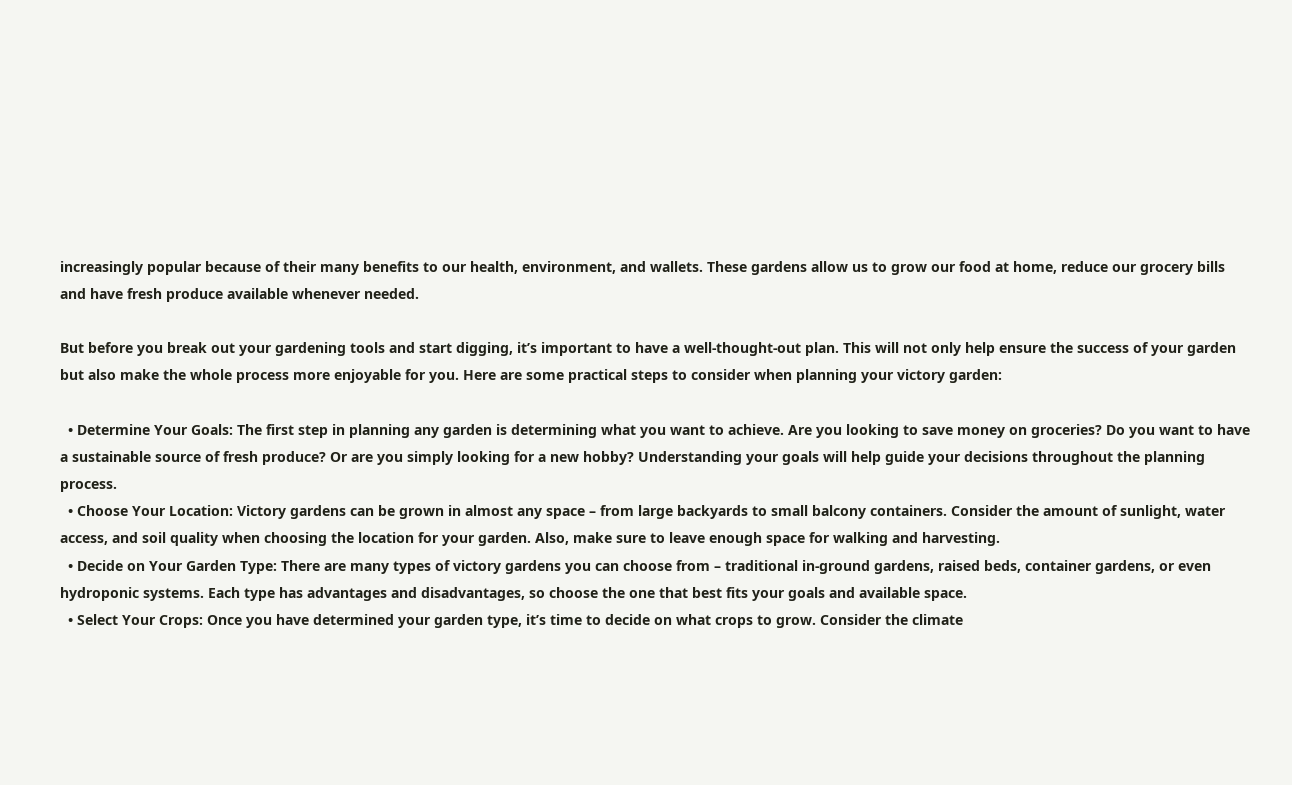increasingly popular because of their many benefits to our health, environment, and wallets. These gardens allow us to grow our food at home, reduce our grocery bills and have fresh produce available whenever needed.

But before you break out your gardening tools and start digging, it’s important to have a well-thought-out plan. This will not only help ensure the success of your garden but also make the whole process more enjoyable for you. Here are some practical steps to consider when planning your victory garden:

  • Determine Your Goals: The first step in planning any garden is determining what you want to achieve. Are you looking to save money on groceries? Do you want to have a sustainable source of fresh produce? Or are you simply looking for a new hobby? Understanding your goals will help guide your decisions throughout the planning process.
  • Choose Your Location: Victory gardens can be grown in almost any space – from large backyards to small balcony containers. Consider the amount of sunlight, water access, and soil quality when choosing the location for your garden. Also, make sure to leave enough space for walking and harvesting.
  • Decide on Your Garden Type: There are many types of victory gardens you can choose from – traditional in-ground gardens, raised beds, container gardens, or even hydroponic systems. Each type has advantages and disadvantages, so choose the one that best fits your goals and available space.
  • Select Your Crops: Once you have determined your garden type, it’s time to decide on what crops to grow. Consider the climate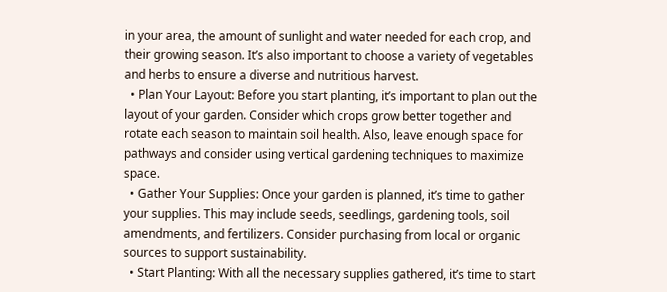in your area, the amount of sunlight and water needed for each crop, and their growing season. It’s also important to choose a variety of vegetables and herbs to ensure a diverse and nutritious harvest.
  • Plan Your Layout: Before you start planting, it’s important to plan out the layout of your garden. Consider which crops grow better together and rotate each season to maintain soil health. Also, leave enough space for pathways and consider using vertical gardening techniques to maximize space.
  • Gather Your Supplies: Once your garden is planned, it’s time to gather your supplies. This may include seeds, seedlings, gardening tools, soil amendments, and fertilizers. Consider purchasing from local or organic sources to support sustainability.
  • Start Planting: With all the necessary supplies gathered, it’s time to start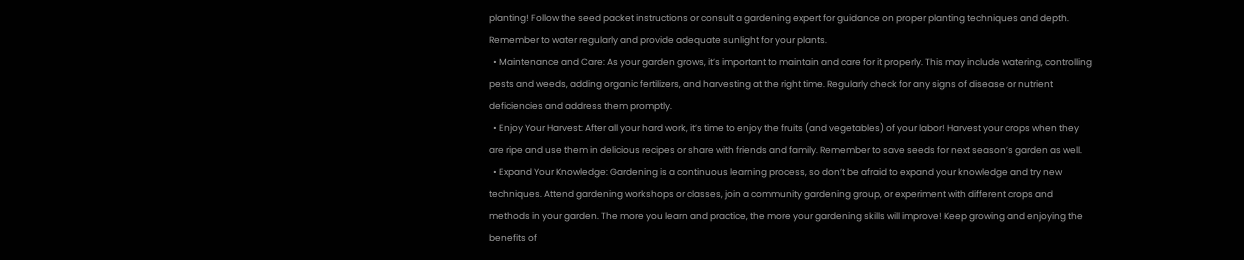planting! Follow the seed packet instructions or consult a gardening expert for guidance on proper planting techniques and depth. Remember to water regularly and provide adequate sunlight for your plants.
  • Maintenance and Care: As your garden grows, it’s important to maintain and care for it properly. This may include watering, controlling pests and weeds, adding organic fertilizers, and harvesting at the right time. Regularly check for any signs of disease or nutrient deficiencies and address them promptly.
  • Enjoy Your Harvest: After all your hard work, it’s time to enjoy the fruits (and vegetables) of your labor! Harvest your crops when they are ripe and use them in delicious recipes or share with friends and family. Remember to save seeds for next season’s garden as well.
  • Expand Your Knowledge: Gardening is a continuous learning process, so don’t be afraid to expand your knowledge and try new techniques. Attend gardening workshops or classes, join a community gardening group, or experiment with different crops and methods in your garden. The more you learn and practice, the more your gardening skills will improve! Keep growing and enjoying the benefits of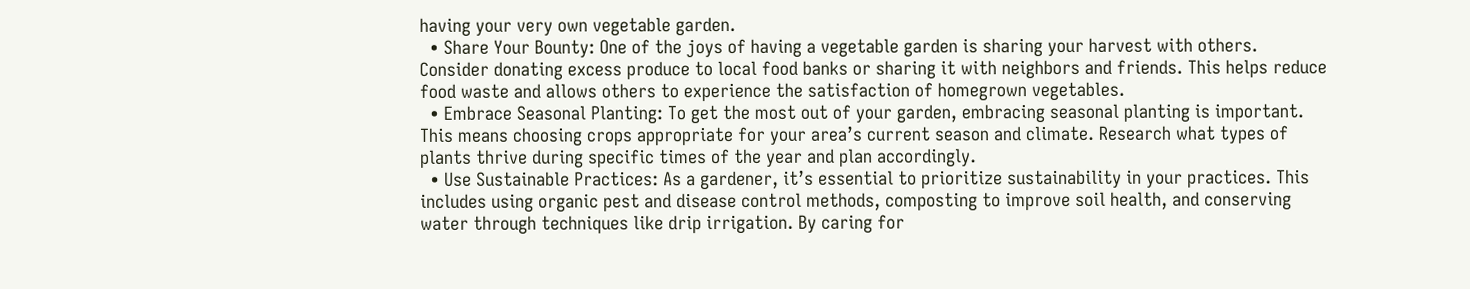having your very own vegetable garden.
  • Share Your Bounty: One of the joys of having a vegetable garden is sharing your harvest with others. Consider donating excess produce to local food banks or sharing it with neighbors and friends. This helps reduce food waste and allows others to experience the satisfaction of homegrown vegetables.
  • Embrace Seasonal Planting: To get the most out of your garden, embracing seasonal planting is important. This means choosing crops appropriate for your area’s current season and climate. Research what types of plants thrive during specific times of the year and plan accordingly.
  • Use Sustainable Practices: As a gardener, it’s essential to prioritize sustainability in your practices. This includes using organic pest and disease control methods, composting to improve soil health, and conserving water through techniques like drip irrigation. By caring for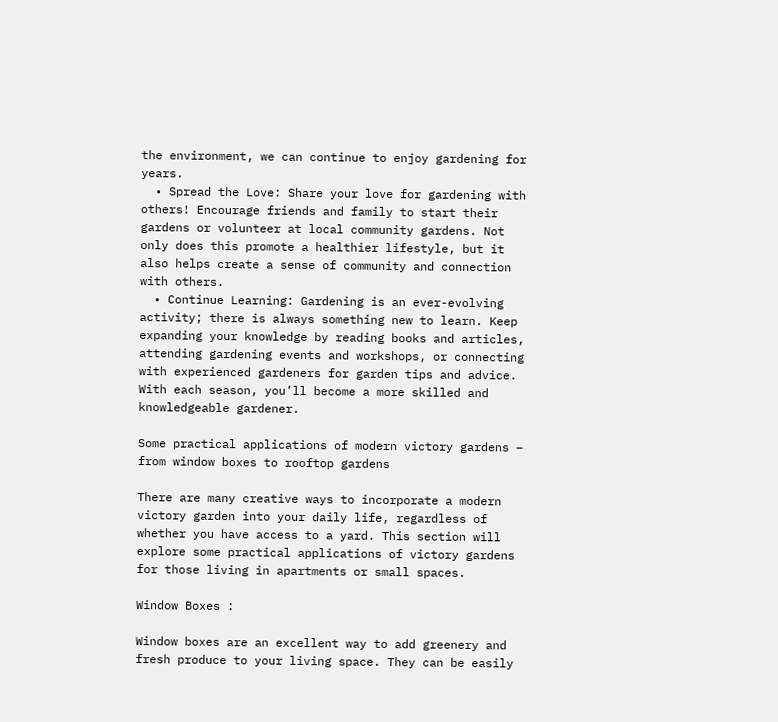the environment, we can continue to enjoy gardening for years.
  • Spread the Love: Share your love for gardening with others! Encourage friends and family to start their gardens or volunteer at local community gardens. Not only does this promote a healthier lifestyle, but it also helps create a sense of community and connection with others.
  • Continue Learning: Gardening is an ever-evolving activity; there is always something new to learn. Keep expanding your knowledge by reading books and articles, attending gardening events and workshops, or connecting with experienced gardeners for garden tips and advice. With each season, you’ll become a more skilled and knowledgeable gardener.

Some practical applications of modern victory gardens – from window boxes to rooftop gardens

There are many creative ways to incorporate a modern victory garden into your daily life, regardless of whether you have access to a yard. This section will explore some practical applications of victory gardens for those living in apartments or small spaces.

Window Boxes :

Window boxes are an excellent way to add greenery and fresh produce to your living space. They can be easily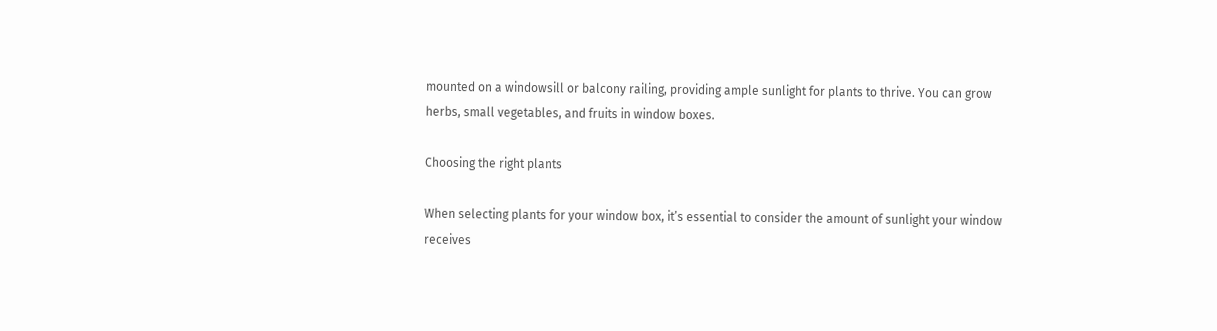mounted on a windowsill or balcony railing, providing ample sunlight for plants to thrive. You can grow herbs, small vegetables, and fruits in window boxes.

Choosing the right plants

When selecting plants for your window box, it’s essential to consider the amount of sunlight your window receives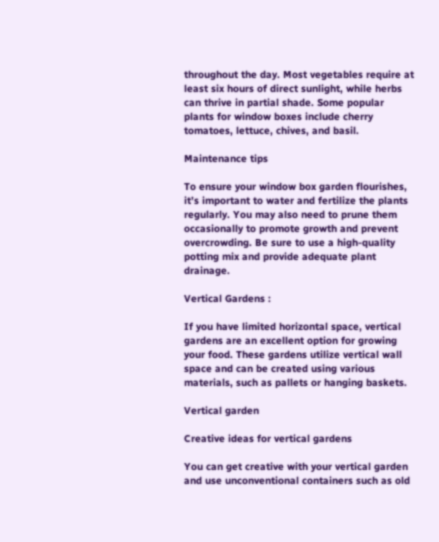throughout the day. Most vegetables require at least six hours of direct sunlight, while herbs can thrive in partial shade. Some popular plants for window boxes include cherry tomatoes, lettuce, chives, and basil.

Maintenance tips

To ensure your window box garden flourishes, it’s important to water and fertilize the plants regularly. You may also need to prune them occasionally to promote growth and prevent overcrowding. Be sure to use a high-quality potting mix and provide adequate plant drainage.

Vertical Gardens :

If you have limited horizontal space, vertical gardens are an excellent option for growing your food. These gardens utilize vertical wall space and can be created using various materials, such as pallets or hanging baskets.

Vertical garden

Creative ideas for vertical gardens

You can get creative with your vertical garden and use unconventional containers such as old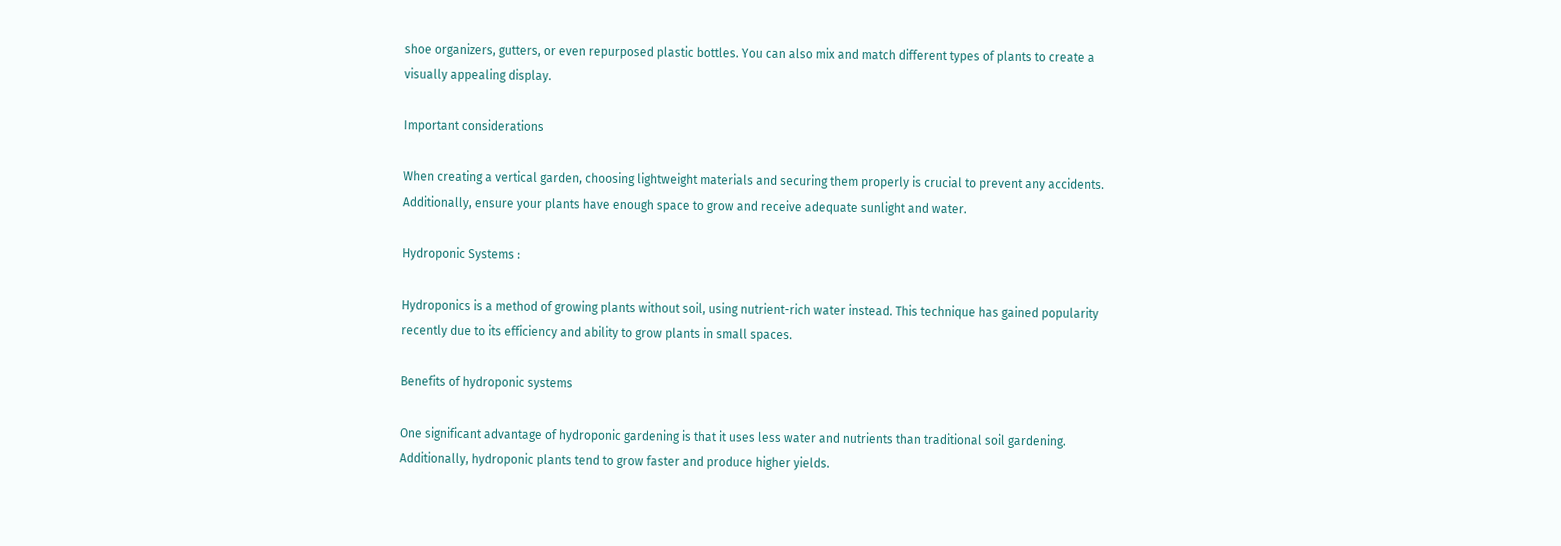shoe organizers, gutters, or even repurposed plastic bottles. You can also mix and match different types of plants to create a visually appealing display.

Important considerations

When creating a vertical garden, choosing lightweight materials and securing them properly is crucial to prevent any accidents. Additionally, ensure your plants have enough space to grow and receive adequate sunlight and water.

Hydroponic Systems :

Hydroponics is a method of growing plants without soil, using nutrient-rich water instead. This technique has gained popularity recently due to its efficiency and ability to grow plants in small spaces.

Benefits of hydroponic systems

One significant advantage of hydroponic gardening is that it uses less water and nutrients than traditional soil gardening. Additionally, hydroponic plants tend to grow faster and produce higher yields.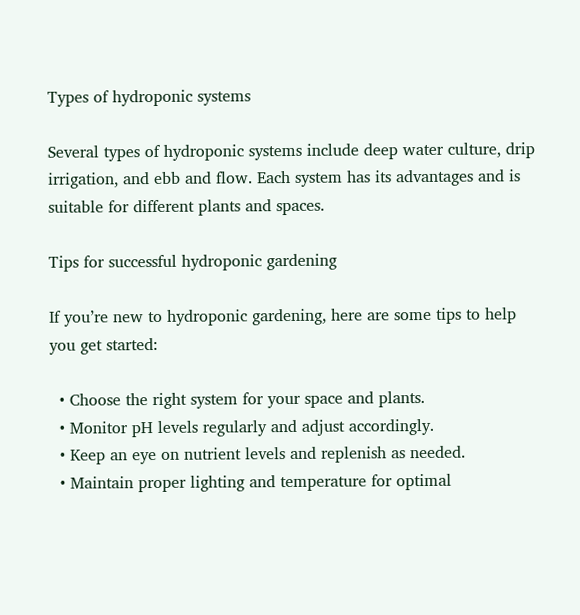Types of hydroponic systems

Several types of hydroponic systems include deep water culture, drip irrigation, and ebb and flow. Each system has its advantages and is suitable for different plants and spaces.

Tips for successful hydroponic gardening

If you’re new to hydroponic gardening, here are some tips to help you get started:

  • Choose the right system for your space and plants.
  • Monitor pH levels regularly and adjust accordingly.
  • Keep an eye on nutrient levels and replenish as needed.
  • Maintain proper lighting and temperature for optimal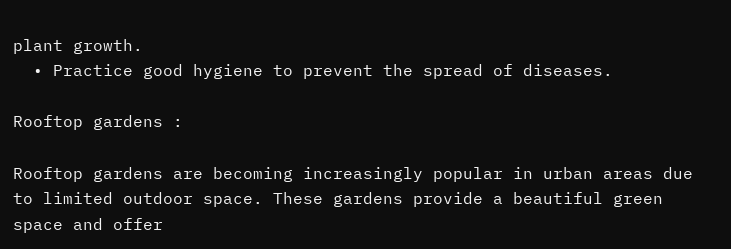plant growth.
  • Practice good hygiene to prevent the spread of diseases.

Rooftop gardens :

Rooftop gardens are becoming increasingly popular in urban areas due to limited outdoor space. These gardens provide a beautiful green space and offer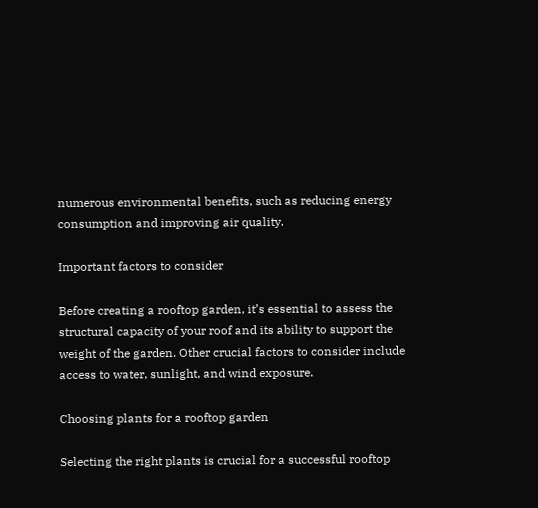numerous environmental benefits, such as reducing energy consumption and improving air quality.

Important factors to consider

Before creating a rooftop garden, it’s essential to assess the structural capacity of your roof and its ability to support the weight of the garden. Other crucial factors to consider include access to water, sunlight, and wind exposure.

Choosing plants for a rooftop garden

Selecting the right plants is crucial for a successful rooftop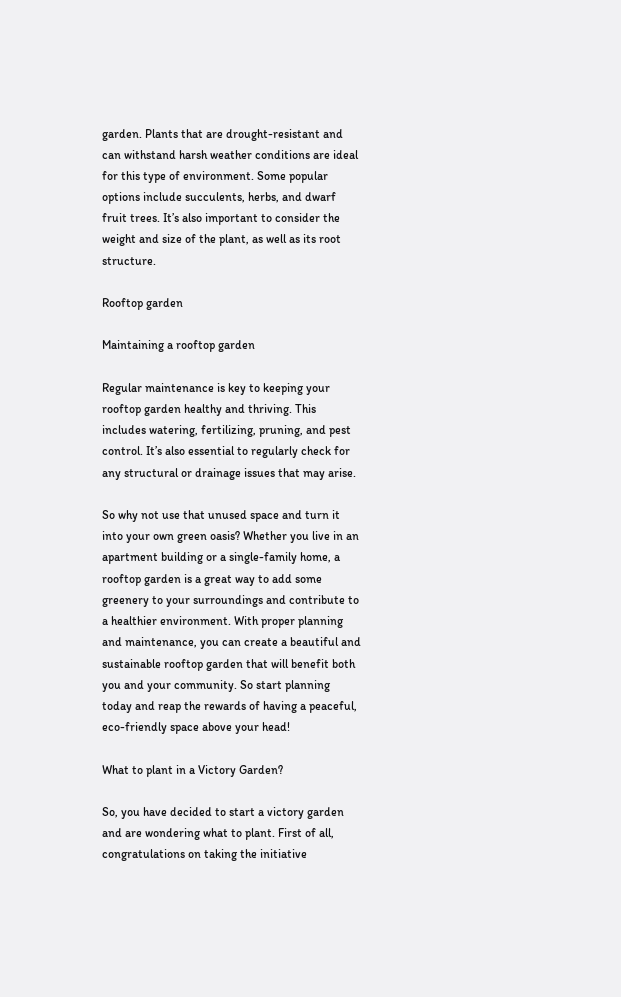garden. Plants that are drought-resistant and can withstand harsh weather conditions are ideal for this type of environment. Some popular options include succulents, herbs, and dwarf fruit trees. It’s also important to consider the weight and size of the plant, as well as its root structure.

Rooftop garden

Maintaining a rooftop garden

Regular maintenance is key to keeping your rooftop garden healthy and thriving. This includes watering, fertilizing, pruning, and pest control. It’s also essential to regularly check for any structural or drainage issues that may arise.

So why not use that unused space and turn it into your own green oasis? Whether you live in an apartment building or a single-family home, a rooftop garden is a great way to add some greenery to your surroundings and contribute to a healthier environment. With proper planning and maintenance, you can create a beautiful and sustainable rooftop garden that will benefit both you and your community. So start planning today and reap the rewards of having a peaceful, eco-friendly space above your head!

What to plant in a Victory Garden?

So, you have decided to start a victory garden and are wondering what to plant. First of all, congratulations on taking the initiative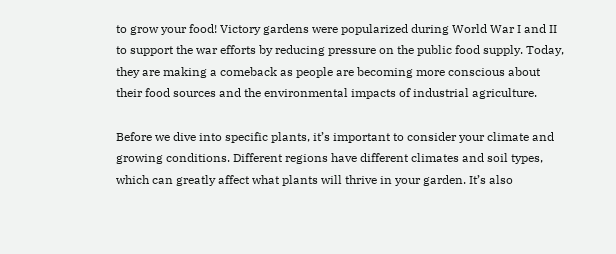to grow your food! Victory gardens were popularized during World War I and II to support the war efforts by reducing pressure on the public food supply. Today, they are making a comeback as people are becoming more conscious about their food sources and the environmental impacts of industrial agriculture.

Before we dive into specific plants, it’s important to consider your climate and growing conditions. Different regions have different climates and soil types, which can greatly affect what plants will thrive in your garden. It’s also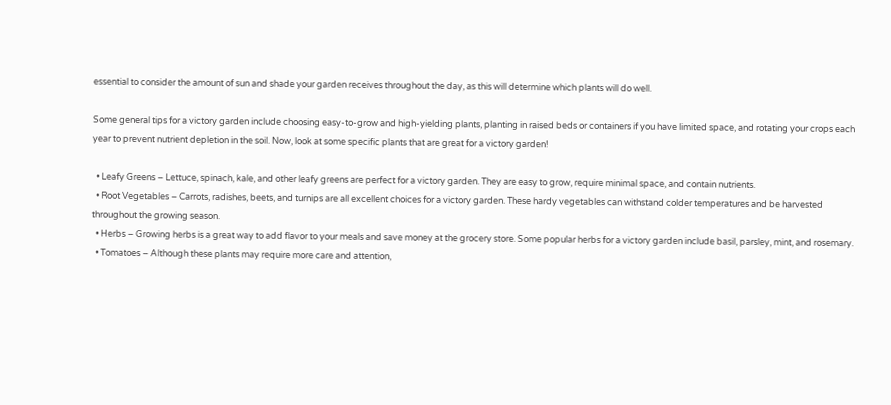essential to consider the amount of sun and shade your garden receives throughout the day, as this will determine which plants will do well.

Some general tips for a victory garden include choosing easy-to-grow and high-yielding plants, planting in raised beds or containers if you have limited space, and rotating your crops each year to prevent nutrient depletion in the soil. Now, look at some specific plants that are great for a victory garden!

  • Leafy Greens – Lettuce, spinach, kale, and other leafy greens are perfect for a victory garden. They are easy to grow, require minimal space, and contain nutrients.
  • Root Vegetables – Carrots, radishes, beets, and turnips are all excellent choices for a victory garden. These hardy vegetables can withstand colder temperatures and be harvested throughout the growing season.
  • Herbs – Growing herbs is a great way to add flavor to your meals and save money at the grocery store. Some popular herbs for a victory garden include basil, parsley, mint, and rosemary.
  • Tomatoes – Although these plants may require more care and attention,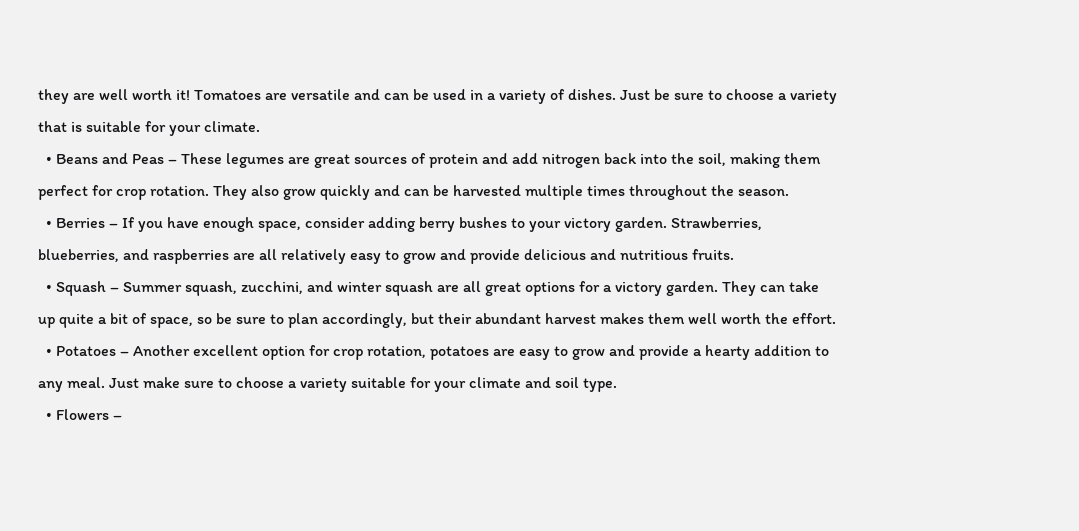they are well worth it! Tomatoes are versatile and can be used in a variety of dishes. Just be sure to choose a variety that is suitable for your climate.
  • Beans and Peas – These legumes are great sources of protein and add nitrogen back into the soil, making them perfect for crop rotation. They also grow quickly and can be harvested multiple times throughout the season.
  • Berries – If you have enough space, consider adding berry bushes to your victory garden. Strawberries, blueberries, and raspberries are all relatively easy to grow and provide delicious and nutritious fruits.
  • Squash – Summer squash, zucchini, and winter squash are all great options for a victory garden. They can take up quite a bit of space, so be sure to plan accordingly, but their abundant harvest makes them well worth the effort.
  • Potatoes – Another excellent option for crop rotation, potatoes are easy to grow and provide a hearty addition to any meal. Just make sure to choose a variety suitable for your climate and soil type.
  • Flowers –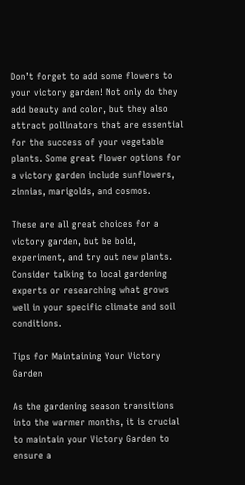Don’t forget to add some flowers to your victory garden! Not only do they add beauty and color, but they also attract pollinators that are essential for the success of your vegetable plants. Some great flower options for a victory garden include sunflowers, zinnias, marigolds, and cosmos.

These are all great choices for a victory garden, but be bold, experiment, and try out new plants. Consider talking to local gardening experts or researching what grows well in your specific climate and soil conditions.

Tips for Maintaining Your Victory Garden

As the gardening season transitions into the warmer months, it is crucial to maintain your Victory Garden to ensure a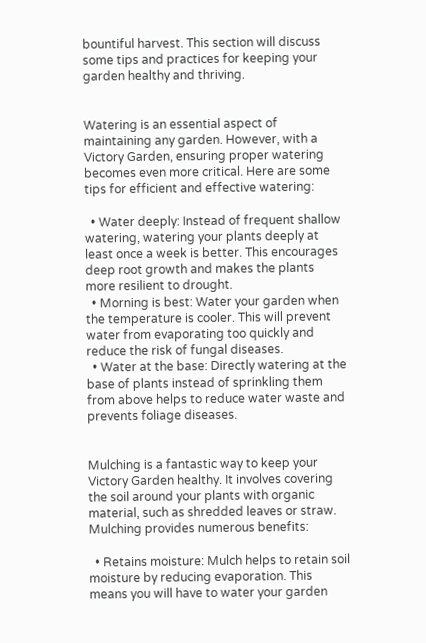bountiful harvest. This section will discuss some tips and practices for keeping your garden healthy and thriving.


Watering is an essential aspect of maintaining any garden. However, with a Victory Garden, ensuring proper watering becomes even more critical. Here are some tips for efficient and effective watering:

  • Water deeply: Instead of frequent shallow watering, watering your plants deeply at least once a week is better. This encourages deep root growth and makes the plants more resilient to drought.
  • Morning is best: Water your garden when the temperature is cooler. This will prevent water from evaporating too quickly and reduce the risk of fungal diseases.
  • Water at the base: Directly watering at the base of plants instead of sprinkling them from above helps to reduce water waste and prevents foliage diseases.


Mulching is a fantastic way to keep your Victory Garden healthy. It involves covering the soil around your plants with organic material, such as shredded leaves or straw. Mulching provides numerous benefits:

  • Retains moisture: Mulch helps to retain soil moisture by reducing evaporation. This means you will have to water your garden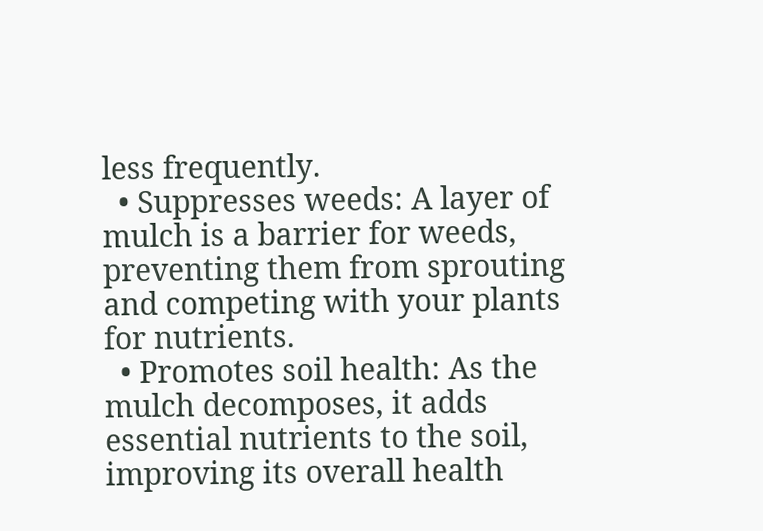less frequently.
  • Suppresses weeds: A layer of mulch is a barrier for weeds, preventing them from sprouting and competing with your plants for nutrients.
  • Promotes soil health: As the mulch decomposes, it adds essential nutrients to the soil, improving its overall health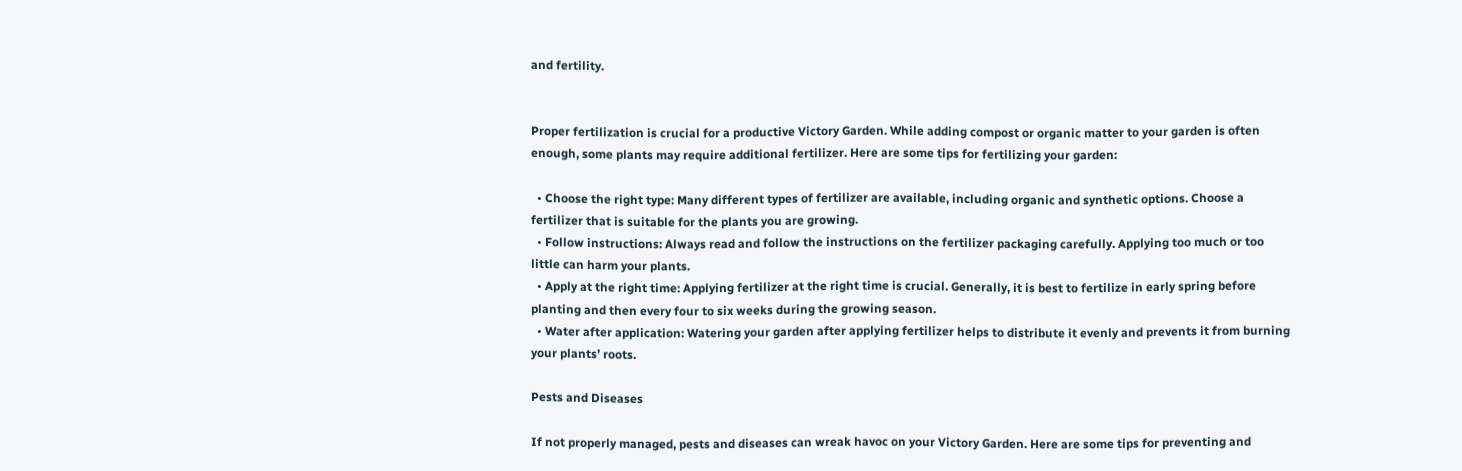and fertility.


Proper fertilization is crucial for a productive Victory Garden. While adding compost or organic matter to your garden is often enough, some plants may require additional fertilizer. Here are some tips for fertilizing your garden:

  • Choose the right type: Many different types of fertilizer are available, including organic and synthetic options. Choose a fertilizer that is suitable for the plants you are growing.
  • Follow instructions: Always read and follow the instructions on the fertilizer packaging carefully. Applying too much or too little can harm your plants.
  • Apply at the right time: Applying fertilizer at the right time is crucial. Generally, it is best to fertilize in early spring before planting and then every four to six weeks during the growing season.
  • Water after application: Watering your garden after applying fertilizer helps to distribute it evenly and prevents it from burning your plants’ roots.

Pests and Diseases

If not properly managed, pests and diseases can wreak havoc on your Victory Garden. Here are some tips for preventing and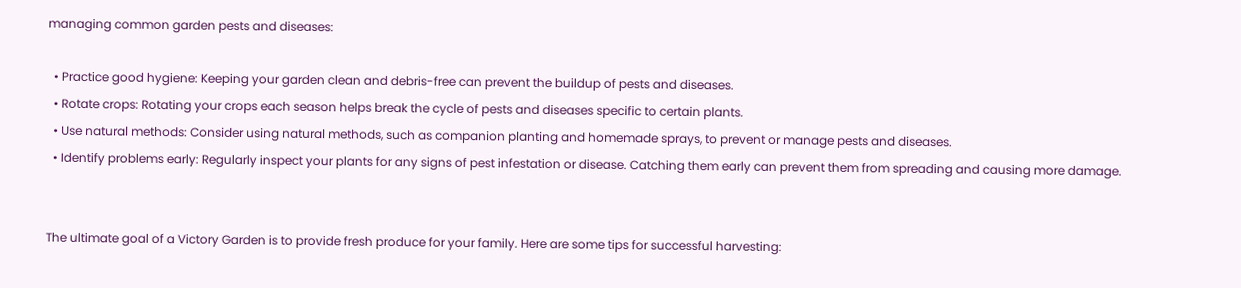managing common garden pests and diseases:

  • Practice good hygiene: Keeping your garden clean and debris-free can prevent the buildup of pests and diseases.
  • Rotate crops: Rotating your crops each season helps break the cycle of pests and diseases specific to certain plants.
  • Use natural methods: Consider using natural methods, such as companion planting and homemade sprays, to prevent or manage pests and diseases.
  • Identify problems early: Regularly inspect your plants for any signs of pest infestation or disease. Catching them early can prevent them from spreading and causing more damage.


The ultimate goal of a Victory Garden is to provide fresh produce for your family. Here are some tips for successful harvesting: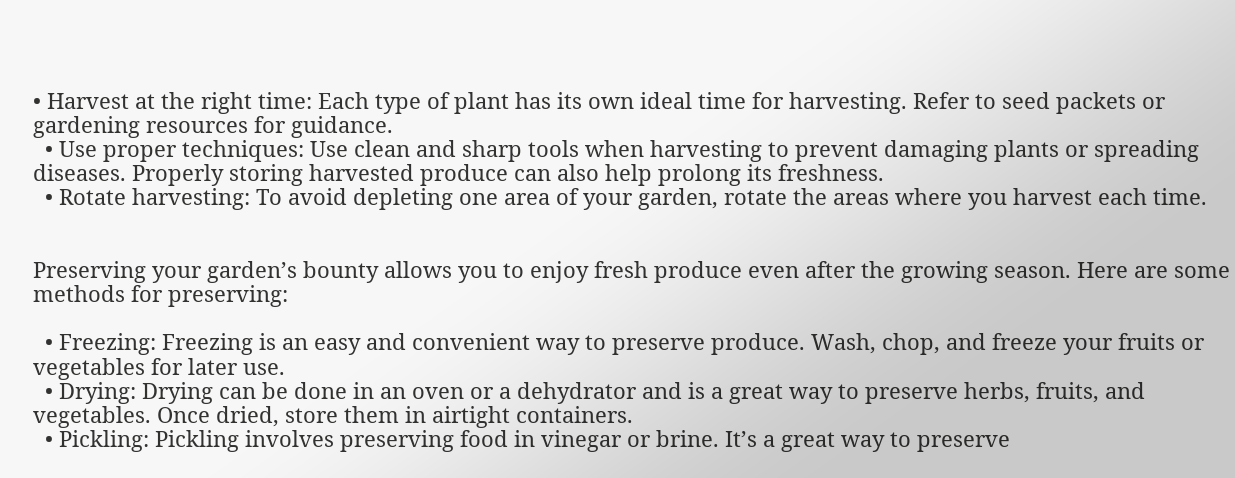• Harvest at the right time: Each type of plant has its own ideal time for harvesting. Refer to seed packets or gardening resources for guidance.
  • Use proper techniques: Use clean and sharp tools when harvesting to prevent damaging plants or spreading diseases. Properly storing harvested produce can also help prolong its freshness.
  • Rotate harvesting: To avoid depleting one area of your garden, rotate the areas where you harvest each time.


Preserving your garden’s bounty allows you to enjoy fresh produce even after the growing season. Here are some methods for preserving:

  • Freezing: Freezing is an easy and convenient way to preserve produce. Wash, chop, and freeze your fruits or vegetables for later use.
  • Drying: Drying can be done in an oven or a dehydrator and is a great way to preserve herbs, fruits, and vegetables. Once dried, store them in airtight containers.
  • Pickling: Pickling involves preserving food in vinegar or brine. It’s a great way to preserve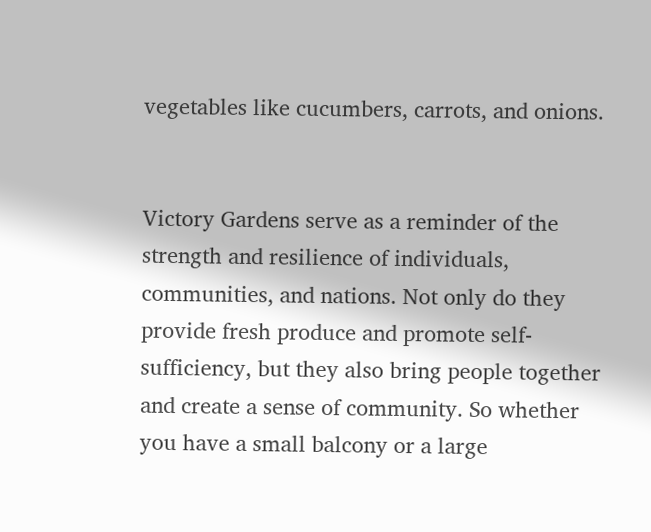vegetables like cucumbers, carrots, and onions.


Victory Gardens serve as a reminder of the strength and resilience of individuals, communities, and nations. Not only do they provide fresh produce and promote self-sufficiency, but they also bring people together and create a sense of community. So whether you have a small balcony or a large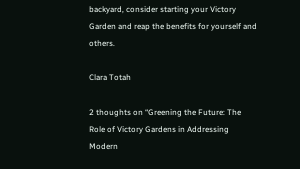backyard, consider starting your Victory Garden and reap the benefits for yourself and others.

Clara Totah

2 thoughts on “Greening the Future: The Role of Victory Gardens in Addressing Modern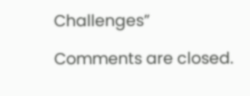Challenges”

Comments are closed.